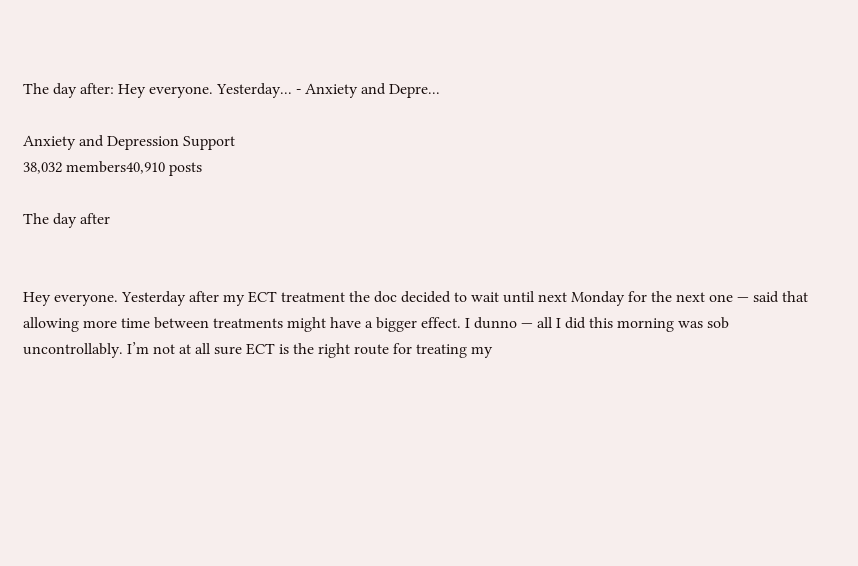The day after: Hey everyone. Yesterday... - Anxiety and Depre...

Anxiety and Depression Support
38,032 members40,910 posts

The day after


Hey everyone. Yesterday after my ECT treatment the doc decided to wait until next Monday for the next one — said that allowing more time between treatments might have a bigger effect. I dunno — all I did this morning was sob uncontrollably. I’m not at all sure ECT is the right route for treating my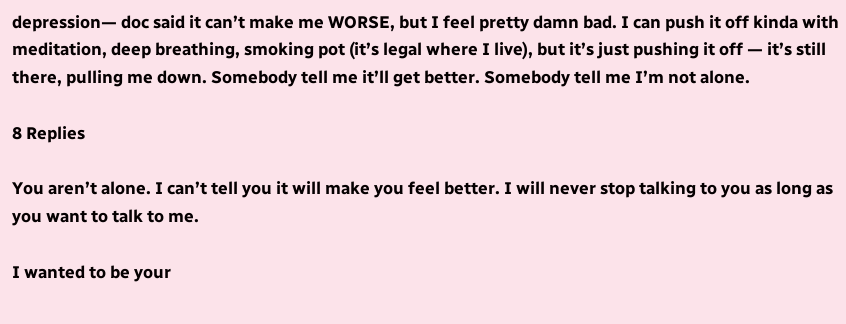depression— doc said it can’t make me WORSE, but I feel pretty damn bad. I can push it off kinda with meditation, deep breathing, smoking pot (it’s legal where I live), but it’s just pushing it off — it’s still there, pulling me down. Somebody tell me it’ll get better. Somebody tell me I’m not alone.

8 Replies

You aren’t alone. I can’t tell you it will make you feel better. I will never stop talking to you as long as you want to talk to me.

I wanted to be your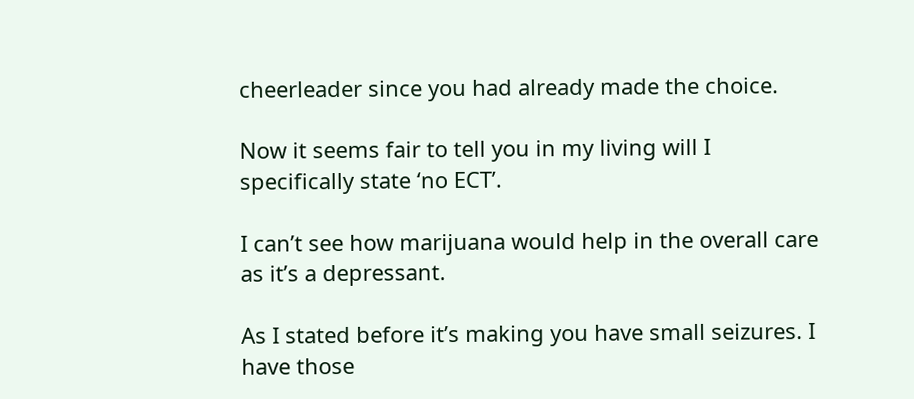cheerleader since you had already made the choice.

Now it seems fair to tell you in my living will I specifically state ‘no ECT’.

I can’t see how marijuana would help in the overall care as it’s a depressant.

As I stated before it’s making you have small seizures. I have those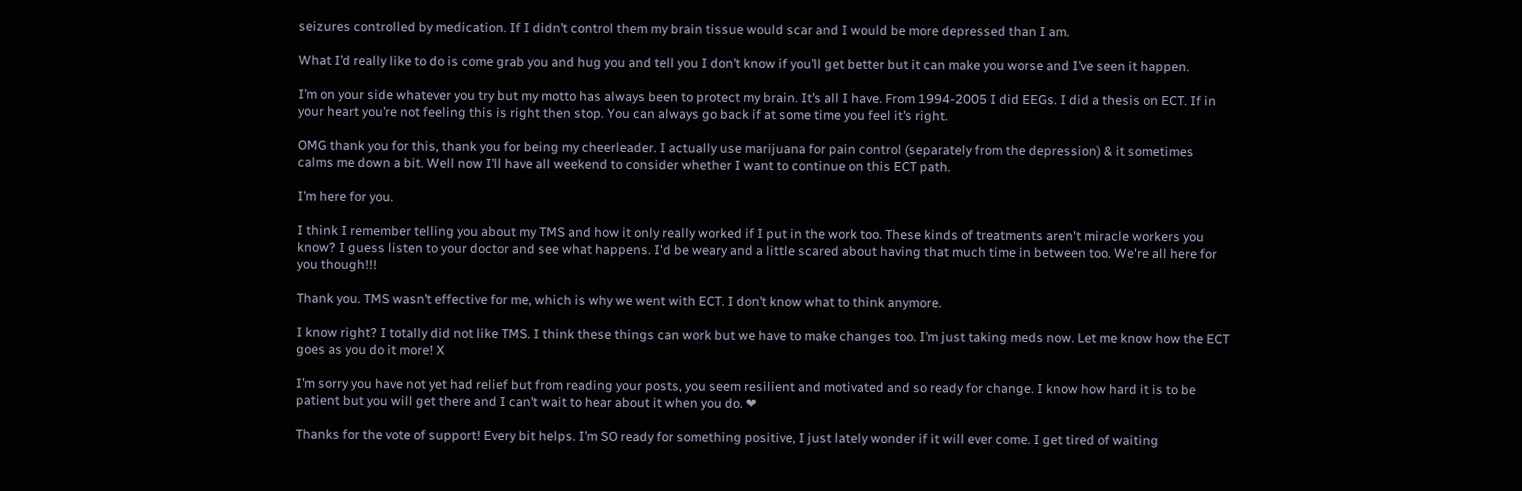seizures controlled by medication. If I didn’t control them my brain tissue would scar and I would be more depressed than I am.

What I’d really like to do is come grab you and hug you and tell you I don’t know if you’ll get better but it can make you worse and I’ve seen it happen.

I’m on your side whatever you try but my motto has always been to protect my brain. It’s all I have. From 1994-2005 I did EEGs. I did a thesis on ECT. If in your heart you’re not feeling this is right then stop. You can always go back if at some time you feel it’s right.

OMG thank you for this, thank you for being my cheerleader. I actually use marijuana for pain control (separately from the depression) & it sometimes calms me down a bit. Well now I’ll have all weekend to consider whether I want to continue on this ECT path.

I’m here for you.

I think I remember telling you about my TMS and how it only really worked if I put in the work too. These kinds of treatments aren't miracle workers you know? I guess listen to your doctor and see what happens. I'd be weary and a little scared about having that much time in between too. We're all here for you though!!!

Thank you. TMS wasn’t effective for me, which is why we went with ECT. I don’t know what to think anymore.

I know right? I totally did not like TMS. I think these things can work but we have to make changes too. I’m just taking meds now. Let me know how the ECT goes as you do it more! X

I’m sorry you have not yet had relief but from reading your posts, you seem resilient and motivated and so ready for change. I know how hard it is to be patient but you will get there and I can’t wait to hear about it when you do. ❤

Thanks for the vote of support! Every bit helps. I’m SO ready for something positive, I just lately wonder if it will ever come. I get tired of waiting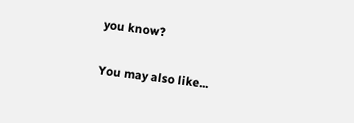you know?

You may also like...